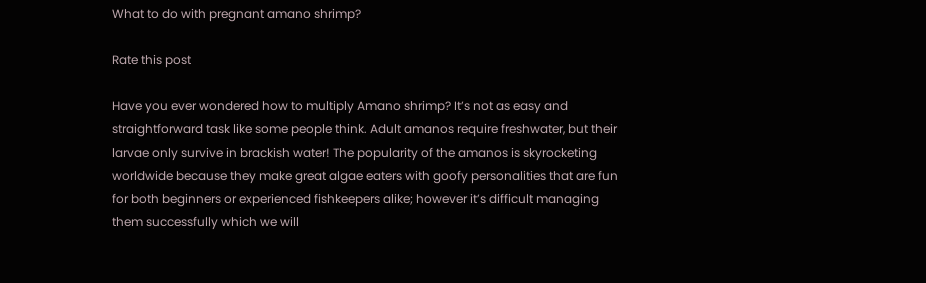What to do with pregnant amano shrimp?

Rate this post

Have you ever wondered how to multiply Amano shrimp? It’s not as easy and straightforward task like some people think. Adult amanos require freshwater, but their larvae only survive in brackish water! The popularity of the amanos is skyrocketing worldwide because they make great algae eaters with goofy personalities that are fun for both beginners or experienced fishkeepers alike; however it’s difficult managing them successfully which we will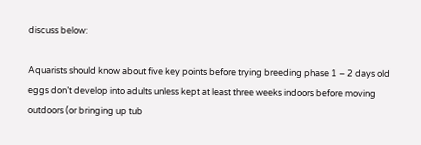discuss below:

Aquarists should know about five key points before trying breeding phase 1 – 2 days old eggs don’t develop into adults unless kept at least three weeks indoors before moving outdoors (or bringing up tub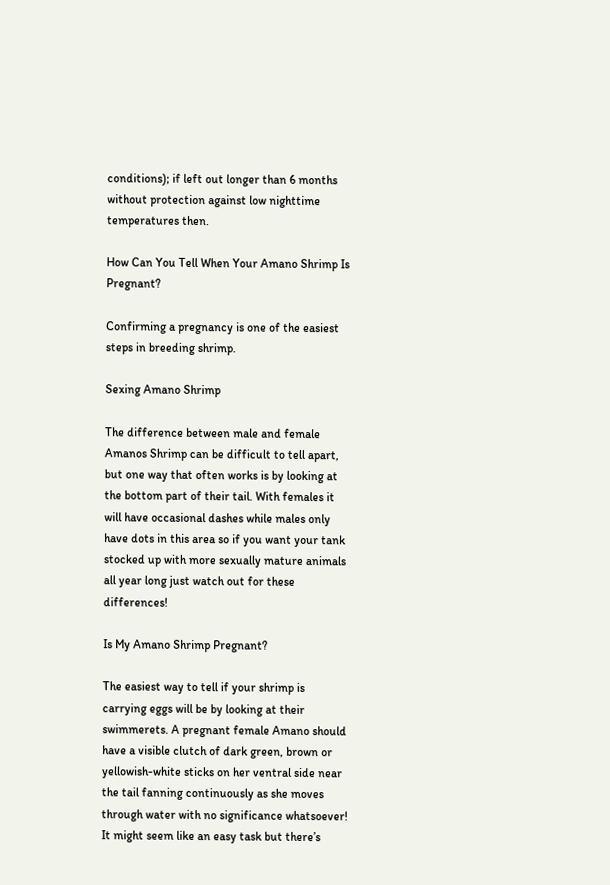conditions); if left out longer than 6 months without protection against low nighttime temperatures then.

How Can You Tell When Your Amano Shrimp Is Pregnant?

Confirming a pregnancy is one of the easiest steps in breeding shrimp.

Sexing Amano Shrimp

The difference between male and female Amanos Shrimp can be difficult to tell apart, but one way that often works is by looking at the bottom part of their tail. With females it will have occasional dashes while males only have dots in this area so if you want your tank stocked up with more sexually mature animals all year long just watch out for these differences!

Is My Amano Shrimp Pregnant?

The easiest way to tell if your shrimp is carrying eggs will be by looking at their swimmerets. A pregnant female Amano should have a visible clutch of dark green, brown or yellowish-white sticks on her ventral side near the tail fanning continuously as she moves through water with no significance whatsoever!
It might seem like an easy task but there’s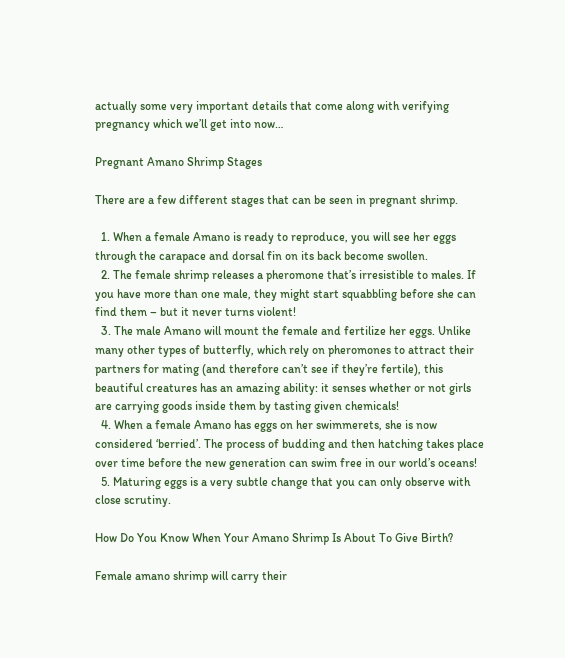actually some very important details that come along with verifying pregnancy which we’ll get into now…

Pregnant Amano Shrimp Stages

There are a few different stages that can be seen in pregnant shrimp.

  1. When a female Amano is ready to reproduce, you will see her eggs through the carapace and dorsal fin on its back become swollen.
  2. The female shrimp releases a pheromone that’s irresistible to males. If you have more than one male, they might start squabbling before she can find them – but it never turns violent!
  3. The male Amano will mount the female and fertilize her eggs. Unlike many other types of butterfly, which rely on pheromones to attract their partners for mating (and therefore can’t see if they’re fertile), this beautiful creatures has an amazing ability: it senses whether or not girls are carrying goods inside them by tasting given chemicals!
  4. When a female Amano has eggs on her swimmerets, she is now considered ‘berried’. The process of budding and then hatching takes place over time before the new generation can swim free in our world’s oceans!
  5. Maturing eggs is a very subtle change that you can only observe with close scrutiny.

How Do You Know When Your Amano Shrimp Is About To Give Birth?

Female amano shrimp will carry their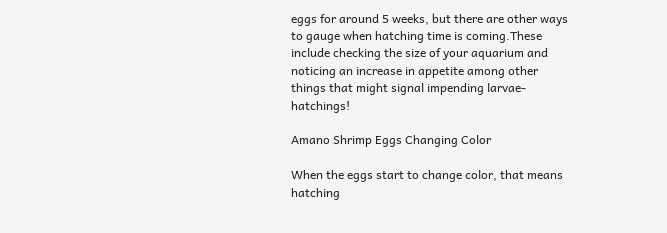eggs for around 5 weeks, but there are other ways to gauge when hatching time is coming.These include checking the size of your aquarium and noticing an increase in appetite among other things that might signal impending larvae-hatchings!

Amano Shrimp Eggs Changing Color

When the eggs start to change color, that means hatching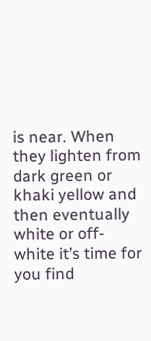is near. When they lighten from dark green or khaki yellow and then eventually white or off-white it’s time for you find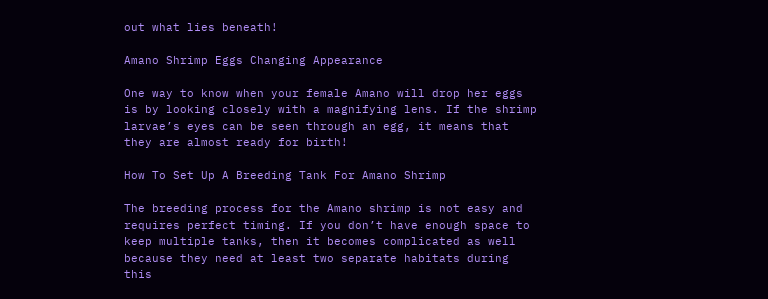out what lies beneath!

Amano Shrimp Eggs Changing Appearance

One way to know when your female Amano will drop her eggs is by looking closely with a magnifying lens. If the shrimp larvae’s eyes can be seen through an egg, it means that they are almost ready for birth!

How To Set Up A Breeding Tank For Amano Shrimp

The breeding process for the Amano shrimp is not easy and requires perfect timing. If you don’t have enough space to keep multiple tanks, then it becomes complicated as well because they need at least two separate habitats during this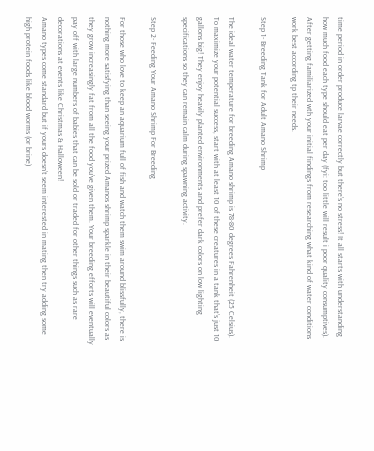time period in order produce larvae correctly but there’s no stress! It all starts with understanding how much food each type should eat per day (fyi: too little will result i poor quality consumptives).
After getting familiarized wth your initial findings from researching what kind of water conditions work best according tp their needs.

Step 1- Breeding Tank for Adult Amano Shrimp

The ideal water temperature for breeding Amano shrimp is 78-80 degrees Fahrenheit (25 Celsius). To maximize your potential success, start with at least 10 of these creatures in a tank that’s just 10 gallons big! They enjoy heavily planted environments and prefer dark colors on low lighting specifications so they can remain calm during spawning activity.

Step 2- Feeding Your Amano Shrimp For Breeding

For those who love to keep an aquarium full of fish and watch them swim around blissfully, there is nothing more satisfying than seeing your prized Amanos shrimp sparkle in their beautiful colors as they grow increasingly fat from all the food you’ve given them. Your breeding efforts will eventually pay off with large numbers of babies that can be sold or traded for other things such as rare decorations at events like Christmas & Halloween!
Amano types come standard but if yours doesn’t seem interested in mating then try adding some high protein foods like blood worms (or brine)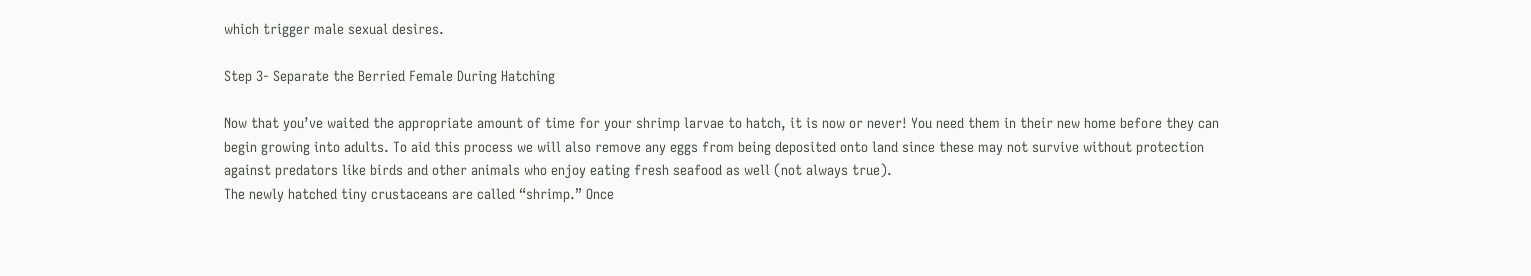which trigger male sexual desires.

Step 3- Separate the Berried Female During Hatching

Now that you’ve waited the appropriate amount of time for your shrimp larvae to hatch, it is now or never! You need them in their new home before they can begin growing into adults. To aid this process we will also remove any eggs from being deposited onto land since these may not survive without protection against predators like birds and other animals who enjoy eating fresh seafood as well (not always true).
The newly hatched tiny crustaceans are called “shrimp.” Once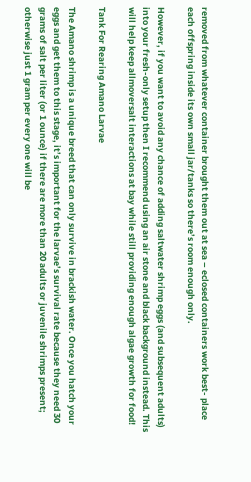removed from whatever container brought them out at sea – eclosed containers work best- place each offspring inside its own small jar/tanks so there’s room enough only.

However, if you want to avoid any chance of adding saltwater shrimp eggs (and subsequent adults) into your fresh-only setup then I recommend using an air stone and black background instead. This will help keep allmoversalt interactions at bay while still providing enough algae growth for food!

Tank For Rearing Amano Larvae

The Amano shrimp is a unique breed that can only survive in brackish water. Once you hatch your eggs and get them to this stage, it’s important for the larvae’s survival rate because they need 30 grams of salt per liter (or 1 ounce) if there are more than 20 adults or juvenile shrimps present; otherwise just 1 gram per every one will be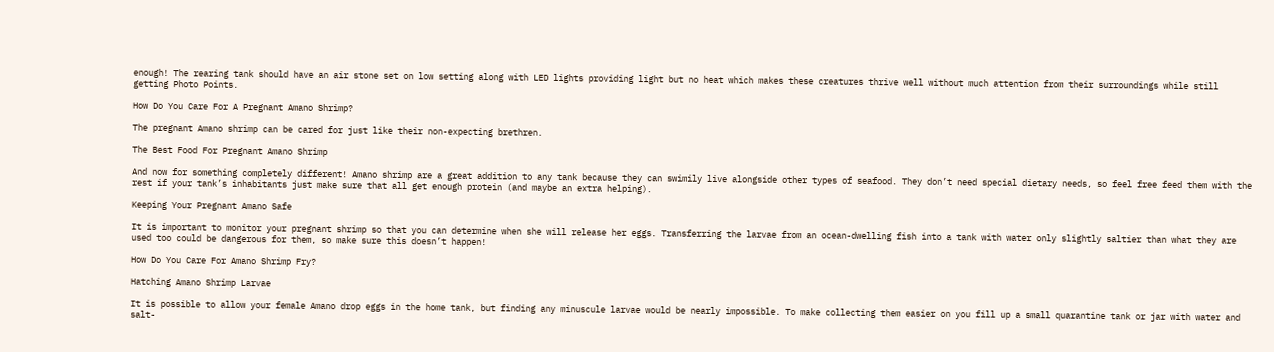enough! The rearing tank should have an air stone set on low setting along with LED lights providing light but no heat which makes these creatures thrive well without much attention from their surroundings while still getting Photo Points.

How Do You Care For A Pregnant Amano Shrimp?

The pregnant Amano shrimp can be cared for just like their non-expecting brethren.

The Best Food For Pregnant Amano Shrimp

And now for something completely different! Amano shrimp are a great addition to any tank because they can swimily live alongside other types of seafood. They don’t need special dietary needs, so feel free feed them with the rest if your tank’s inhabitants just make sure that all get enough protein (and maybe an extra helping).

Keeping Your Pregnant Amano Safe

It is important to monitor your pregnant shrimp so that you can determine when she will release her eggs. Transferring the larvae from an ocean-dwelling fish into a tank with water only slightly saltier than what they are used too could be dangerous for them, so make sure this doesn’t happen!

How Do You Care For Amano Shrimp Fry?

Hatching Amano Shrimp Larvae

It is possible to allow your female Amano drop eggs in the home tank, but finding any minuscule larvae would be nearly impossible. To make collecting them easier on you fill up a small quarantine tank or jar with water and salt-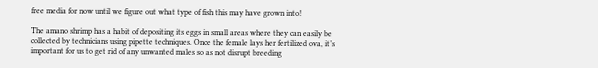free media for now until we figure out what type of fish this may have grown into!

The amano shrimp has a habit of depositing its eggs in small areas where they can easily be collected by technicians using pipette techniques. Once the female lays her fertilized ova, it’s important for us to get rid of any unwanted males so as not disrupt breeding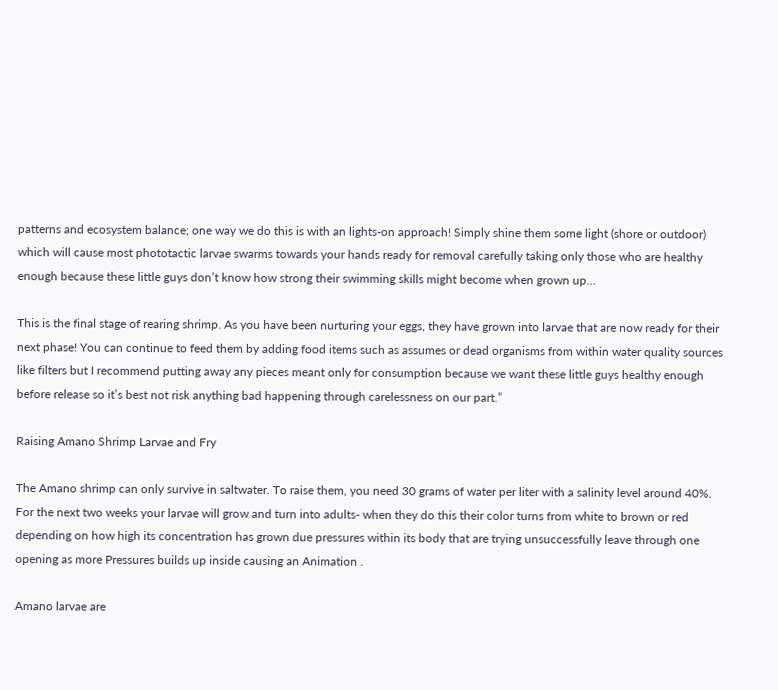patterns and ecosystem balance; one way we do this is with an lights-on approach! Simply shine them some light (shore or outdoor) which will cause most phototactic larvae swarms towards your hands ready for removal carefully taking only those who are healthy enough because these little guys don’t know how strong their swimming skills might become when grown up…

This is the final stage of rearing shrimp. As you have been nurturing your eggs, they have grown into larvae that are now ready for their next phase! You can continue to feed them by adding food items such as assumes or dead organisms from within water quality sources like filters but I recommend putting away any pieces meant only for consumption because we want these little guys healthy enough before release so it’s best not risk anything bad happening through carelessness on our part.”

Raising Amano Shrimp Larvae and Fry

The Amano shrimp can only survive in saltwater. To raise them, you need 30 grams of water per liter with a salinity level around 40%. For the next two weeks your larvae will grow and turn into adults- when they do this their color turns from white to brown or red depending on how high its concentration has grown due pressures within its body that are trying unsuccessfully leave through one opening as more Pressures builds up inside causing an Animation .

Amano larvae are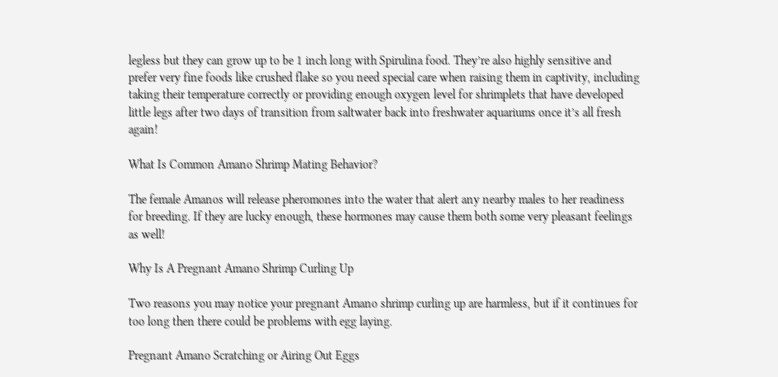legless but they can grow up to be 1 inch long with Spirulina food. They’re also highly sensitive and prefer very fine foods like crushed flake so you need special care when raising them in captivity, including taking their temperature correctly or providing enough oxygen level for shrimplets that have developed little legs after two days of transition from saltwater back into freshwater aquariums once it’s all fresh again!

What Is Common Amano Shrimp Mating Behavior?

The female Amanos will release pheromones into the water that alert any nearby males to her readiness for breeding. If they are lucky enough, these hormones may cause them both some very pleasant feelings as well!

Why Is A Pregnant Amano Shrimp Curling Up

Two reasons you may notice your pregnant Amano shrimp curling up are harmless, but if it continues for too long then there could be problems with egg laying.

Pregnant Amano Scratching or Airing Out Eggs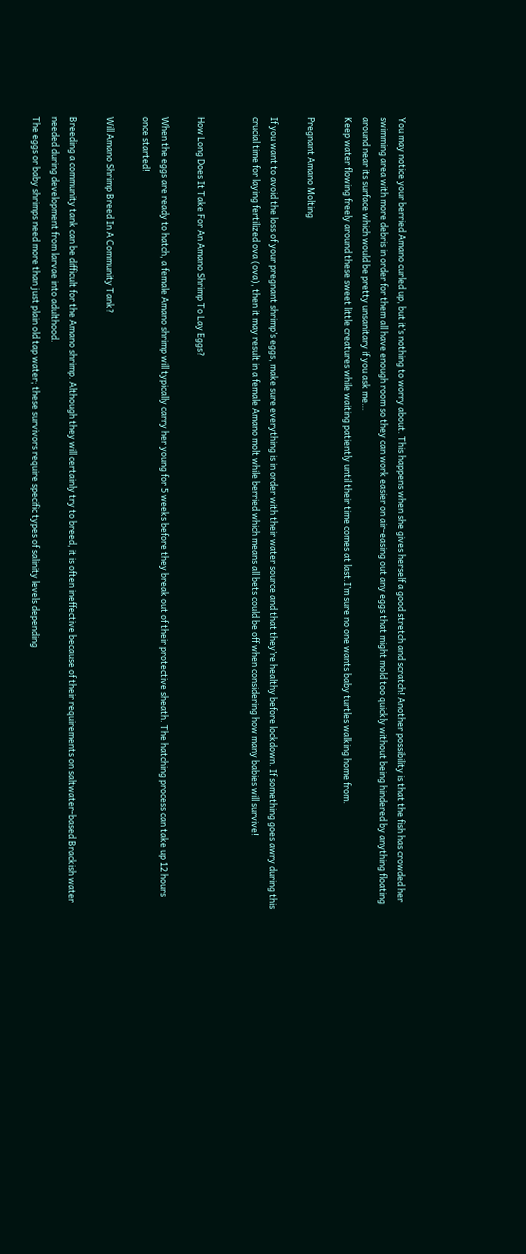You may notice your berried Amano curled up, but it’s nothing to worry about. This happens when she gives herself a good stretch and scratch! Another possibility is that the fish has crowded her swimming area with more debris in order for them all have enough room so they can work easier on air-easing out any eggs that might mold too quickly without being hindered by anything floating around near its surface which would be pretty unsanitary if you ask me…
Keep water flowing freely around these sweet little creatures while waiting patiently until their time comes at last.I’m sure no one wants baby turtles walking home from.

Pregnant Amano Molting

If you want to avoid the loss of your pregnant shrimp’s eggs, make sure everything is in order with their water source and that they’re healthy before lockdown. If something goes awry during this crucial time for laying fertilized ova (ova), then it may result in a female Amano molt while berried which means all bets could be off when considering how many babies will survive!


How Long Does It Take For An Amano Shrimp To Lay Eggs?

When the eggs are ready to hatch, a female Amano shrimp will typically carry her young for 5 weeks before they break out of their protective sheath. The hatching process can take up 12 hours once started!

Will Amano Shrimp Breed In A Community Tank?

Breeding a community tank can be difficult for the Amano shrimp. Although they will certainly try to breed, it is often ineffective because of their requirements on saltwater-based Brackish water needed during development from larvae into adulthood.
The eggs or baby shrimps need more than just plain old tap water; these survivors require specific types of salinity levels depending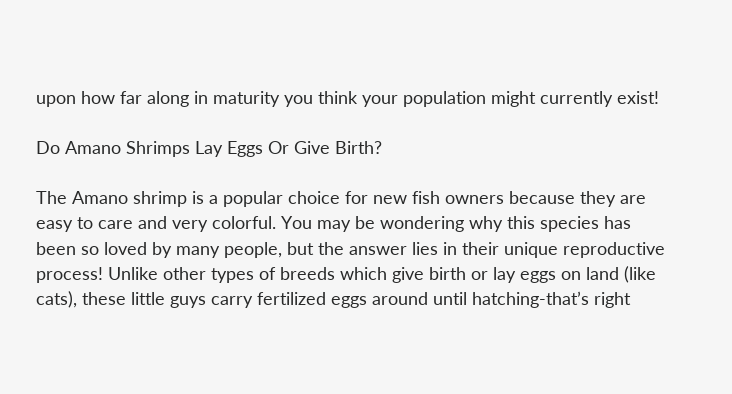upon how far along in maturity you think your population might currently exist!

Do Amano Shrimps Lay Eggs Or Give Birth?

The Amano shrimp is a popular choice for new fish owners because they are easy to care and very colorful. You may be wondering why this species has been so loved by many people, but the answer lies in their unique reproductive process! Unlike other types of breeds which give birth or lay eggs on land (like cats), these little guys carry fertilized eggs around until hatching-that’s right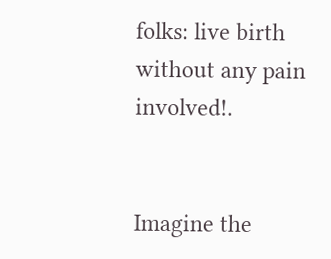folks: live birth without any pain involved!.


Imagine the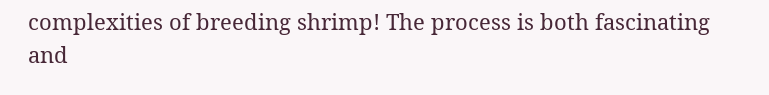complexities of breeding shrimp! The process is both fascinating and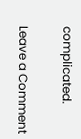complicated.

Leave a Comment